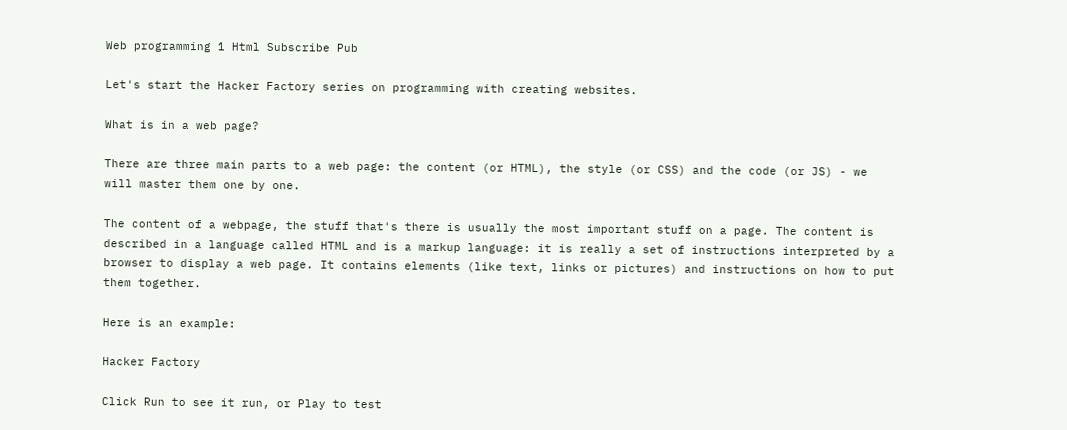Web programming 1 Html Subscribe Pub

Let's start the Hacker Factory series on programming with creating websites.

What is in a web page?

There are three main parts to a web page: the content (or HTML), the style (or CSS) and the code (or JS) - we will master them one by one.

The content of a webpage, the stuff that's there is usually the most important stuff on a page. The content is described in a language called HTML and is a markup language: it is really a set of instructions interpreted by a browser to display a web page. It contains elements (like text, links or pictures) and instructions on how to put them together.

Here is an example:

Hacker Factory

Click Run to see it run, or Play to test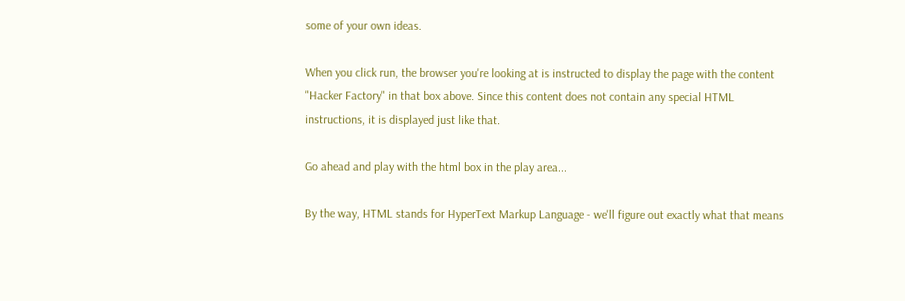some of your own ideas.

When you click run, the browser you're looking at is instructed to display the page with the content "Hacker Factory" in that box above. Since this content does not contain any special HTML instructions, it is displayed just like that.

Go ahead and play with the html box in the play area...

By the way, HTML stands for HyperText Markup Language - we'll figure out exactly what that means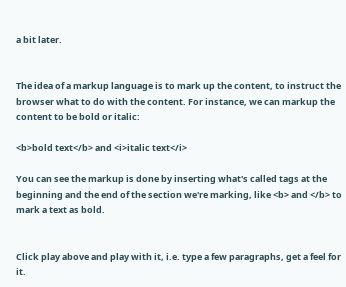a bit later.


The idea of a markup language is to mark up the content, to instruct the browser what to do with the content. For instance, we can markup the content to be bold or italic:

<b>bold text</b> and <i>italic text</i>

You can see the markup is done by inserting what's called tags at the beginning and the end of the section we're marking, like <b> and </b> to mark a text as bold.


Click play above and play with it, i.e. type a few paragraphs, get a feel for it.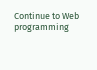Continue to Web programming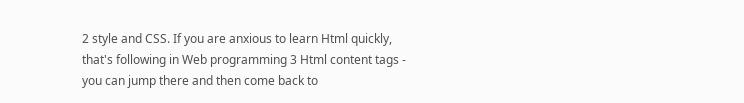2 style and CSS. If you are anxious to learn Html quickly, that's following in Web programming 3 Html content tags - you can jump there and then come back to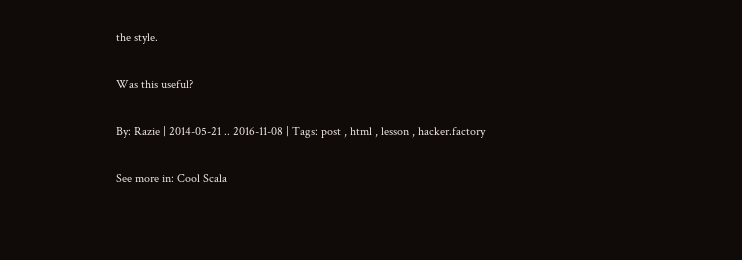the style.

Was this useful?

By: Razie | 2014-05-21 .. 2016-11-08 | Tags: post , html , lesson , hacker.factory

See more in: Cool Scala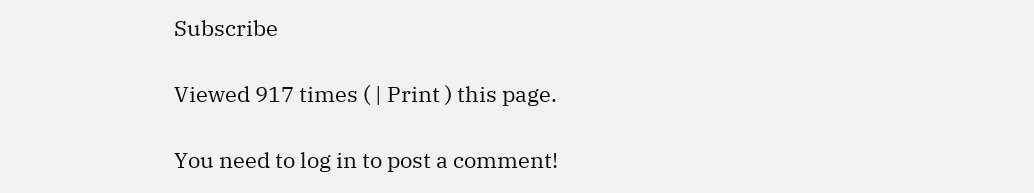Subscribe

Viewed 917 times ( | Print ) this page.

You need to log in to post a comment!